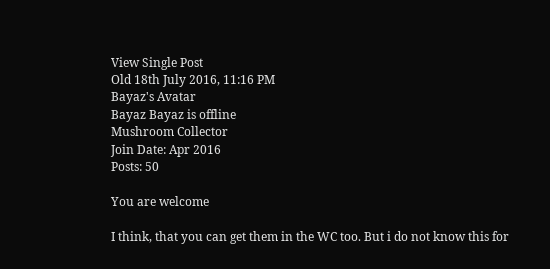View Single Post
Old 18th July 2016, 11:16 PM
Bayaz's Avatar
Bayaz Bayaz is offline
Mushroom Collector
Join Date: Apr 2016
Posts: 50

You are welcome

I think, that you can get them in the WC too. But i do not know this for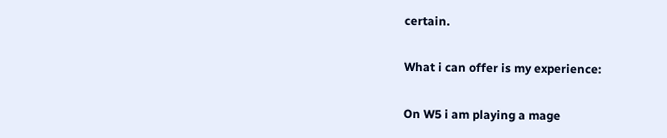certain.

What i can offer is my experience:

On W5 i am playing a mage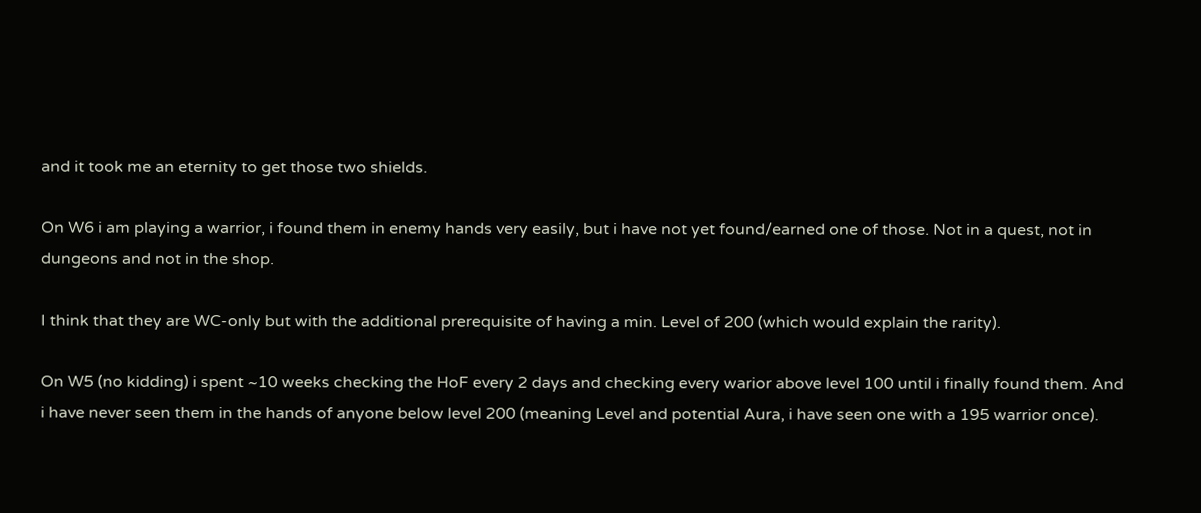and it took me an eternity to get those two shields.

On W6 i am playing a warrior, i found them in enemy hands very easily, but i have not yet found/earned one of those. Not in a quest, not in dungeons and not in the shop.

I think that they are WC-only but with the additional prerequisite of having a min. Level of 200 (which would explain the rarity).

On W5 (no kidding) i spent ~10 weeks checking the HoF every 2 days and checking every warior above level 100 until i finally found them. And i have never seen them in the hands of anyone below level 200 (meaning Level and potential Aura, i have seen one with a 195 warrior once).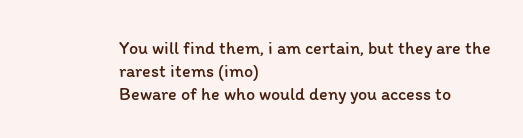You will find them, i am certain, but they are the rarest items (imo)
Beware of he who would deny you access to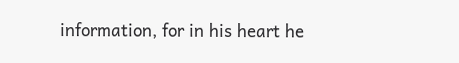information, for in his heart he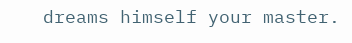dreams himself your master.